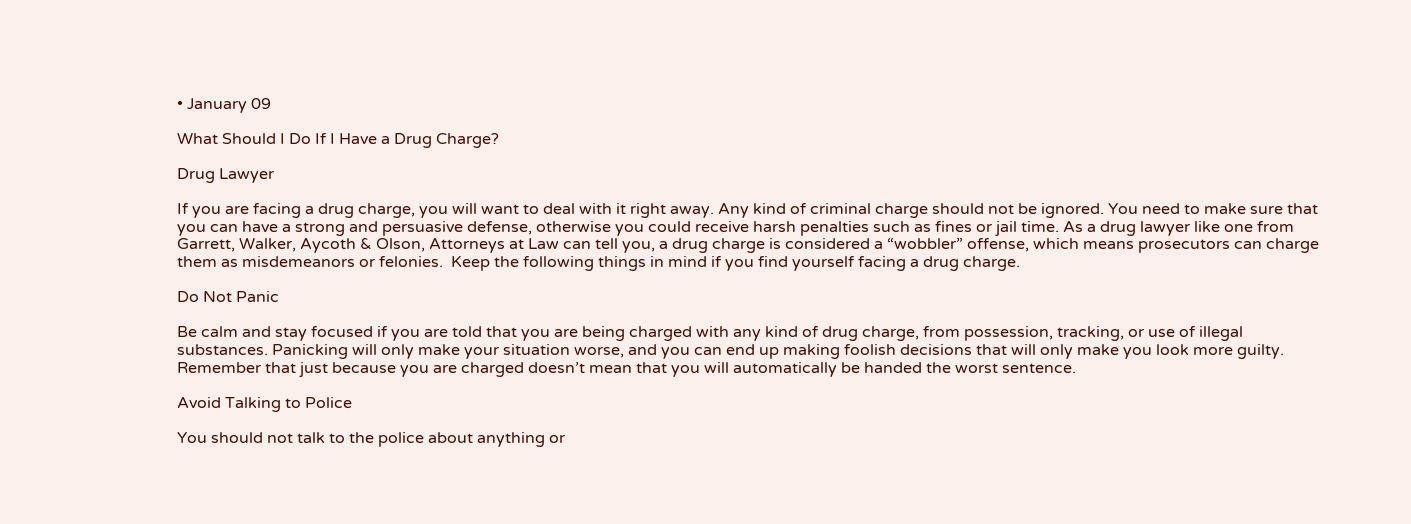• January 09

What Should I Do If I Have a Drug Charge?

Drug Lawyer

If you are facing a drug charge, you will want to deal with it right away. Any kind of criminal charge should not be ignored. You need to make sure that you can have a strong and persuasive defense, otherwise you could receive harsh penalties such as fines or jail time. As a drug lawyer like one from Garrett, Walker, Aycoth & Olson, Attorneys at Law can tell you, a drug charge is considered a “wobbler” offense, which means prosecutors can charge them as misdemeanors or felonies.  Keep the following things in mind if you find yourself facing a drug charge.

Do Not Panic

Be calm and stay focused if you are told that you are being charged with any kind of drug charge, from possession, tracking, or use of illegal substances. Panicking will only make your situation worse, and you can end up making foolish decisions that will only make you look more guilty. Remember that just because you are charged doesn’t mean that you will automatically be handed the worst sentence.

Avoid Talking to Police

You should not talk to the police about anything or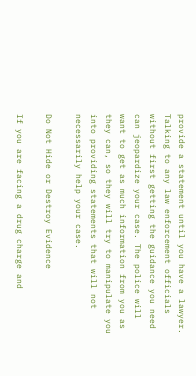provide a statement until you have a lawyer. Talking to any law enforcement officials without first getting the guidance you need can jeopardize your case. The police will want to get as much information from you as they can, so they will try to manipulate you into providing statements that will not necessarily help your case.

Do Not Hide or Destroy Evidence

If you are facing a drug charge and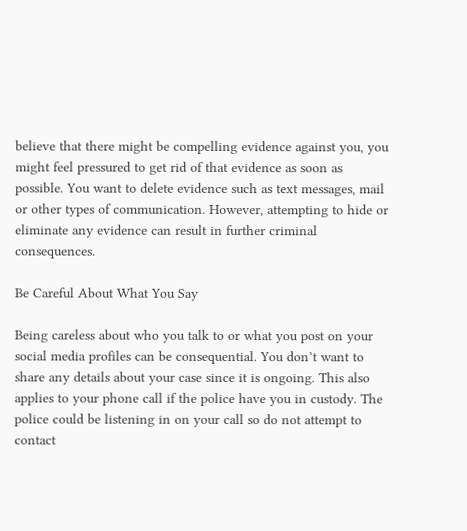believe that there might be compelling evidence against you, you might feel pressured to get rid of that evidence as soon as possible. You want to delete evidence such as text messages, mail or other types of communication. However, attempting to hide or eliminate any evidence can result in further criminal consequences.

Be Careful About What You Say

Being careless about who you talk to or what you post on your social media profiles can be consequential. You don’t want to share any details about your case since it is ongoing. This also applies to your phone call if the police have you in custody. The police could be listening in on your call so do not attempt to contact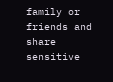family or friends and share sensitive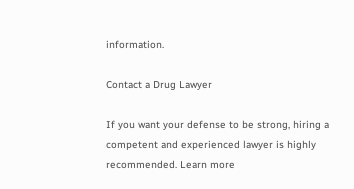information.

Contact a Drug Lawyer

If you want your defense to be strong, hiring a competent and experienced lawyer is highly recommended. Learn more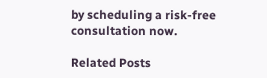by scheduling a risk-free consultation now.

Related Posts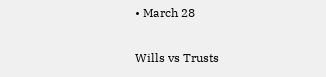• March 28

Wills vs Trusts